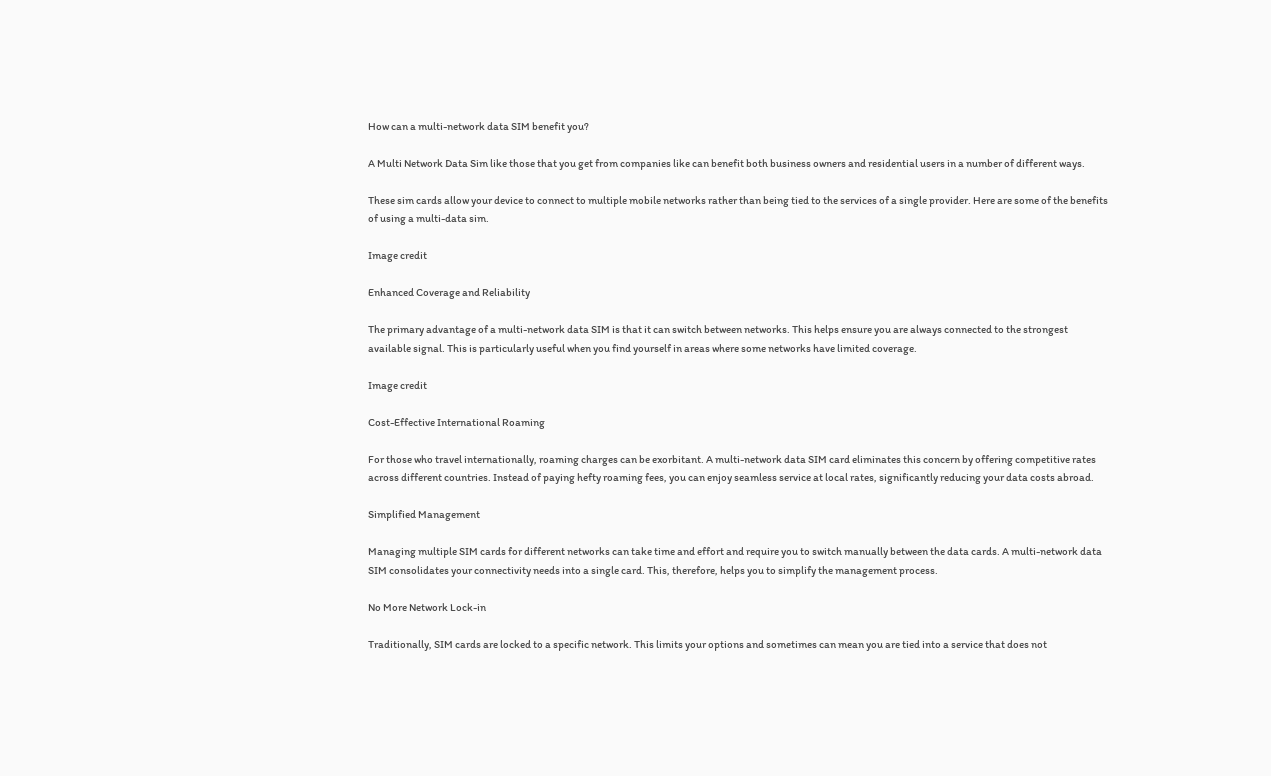How can a multi-network data SIM benefit you?

A Multi Network Data Sim like those that you get from companies like can benefit both business owners and residential users in a number of different ways.

These sim cards allow your device to connect to multiple mobile networks rather than being tied to the services of a single provider. Here are some of the benefits of using a multi-data sim.

Image credit

Enhanced Coverage and Reliability

The primary advantage of a multi-network data SIM is that it can switch between networks. This helps ensure you are always connected to the strongest available signal. This is particularly useful when you find yourself in areas where some networks have limited coverage.

Image credit

Cost-Effective International Roaming

For those who travel internationally, roaming charges can be exorbitant. A multi-network data SIM card eliminates this concern by offering competitive rates across different countries. Instead of paying hefty roaming fees, you can enjoy seamless service at local rates, significantly reducing your data costs abroad.

Simplified Management

Managing multiple SIM cards for different networks can take time and effort and require you to switch manually between the data cards. A multi-network data SIM consolidates your connectivity needs into a single card. This, therefore, helps you to simplify the management process.

No More Network Lock-in

Traditionally, SIM cards are locked to a specific network. This limits your options and sometimes can mean you are tied into a service that does not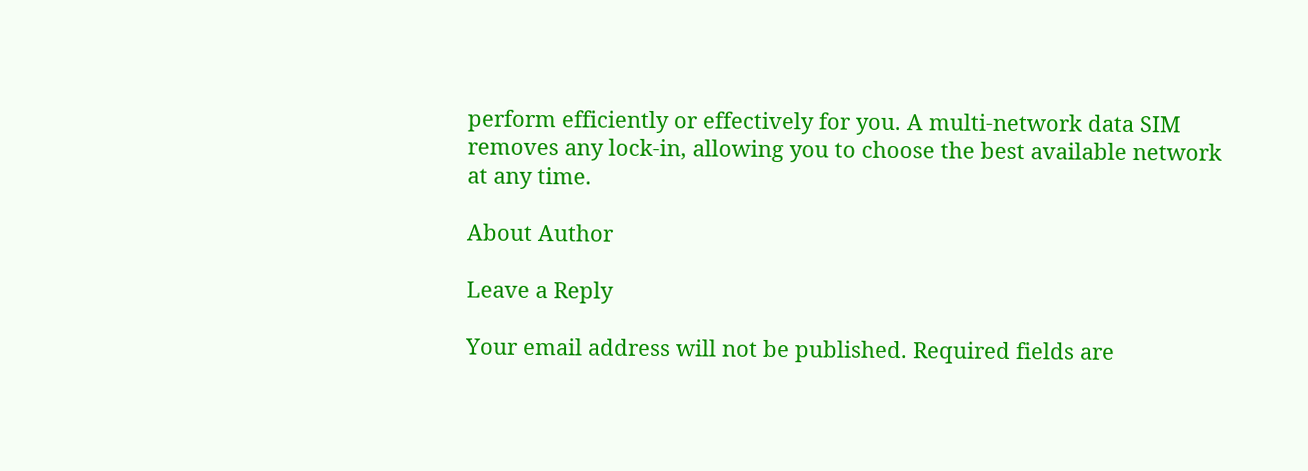perform efficiently or effectively for you. A multi-network data SIM removes any lock-in, allowing you to choose the best available network at any time.

About Author

Leave a Reply

Your email address will not be published. Required fields are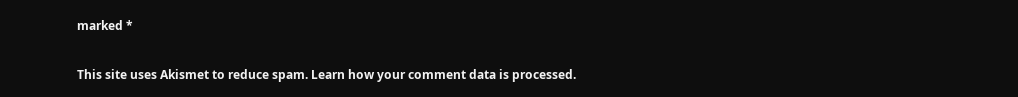marked *

This site uses Akismet to reduce spam. Learn how your comment data is processed.